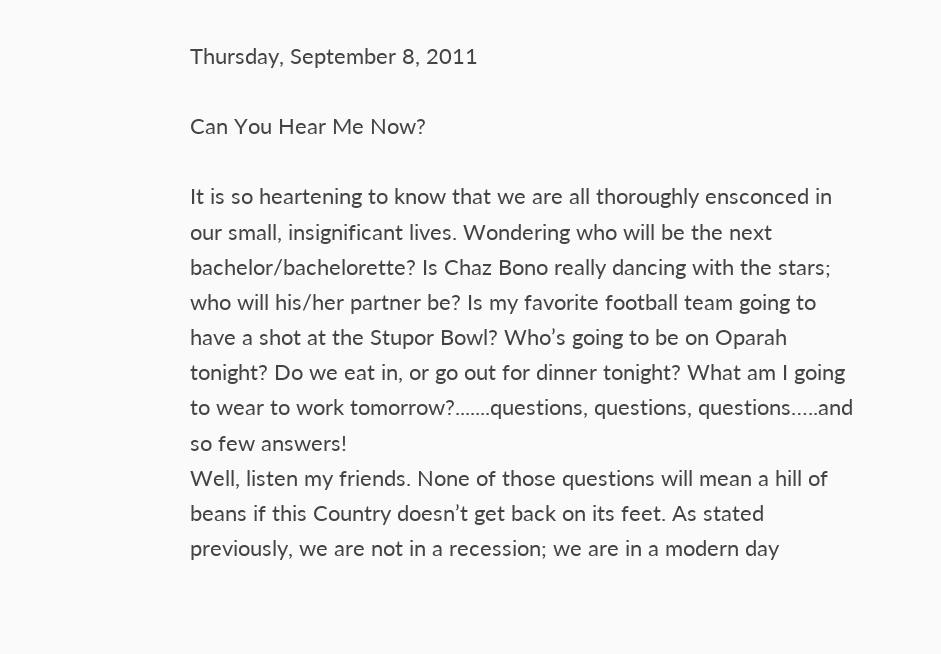Thursday, September 8, 2011

Can You Hear Me Now?

It is so heartening to know that we are all thoroughly ensconced in our small, insignificant lives. Wondering who will be the next bachelor/bachelorette? Is Chaz Bono really dancing with the stars; who will his/her partner be? Is my favorite football team going to have a shot at the Stupor Bowl? Who’s going to be on Oparah tonight? Do we eat in, or go out for dinner tonight? What am I going to wear to work tomorrow?.......questions, questions, questions…..and so few answers!
Well, listen my friends. None of those questions will mean a hill of beans if this Country doesn’t get back on its feet. As stated previously, we are not in a recession; we are in a modern day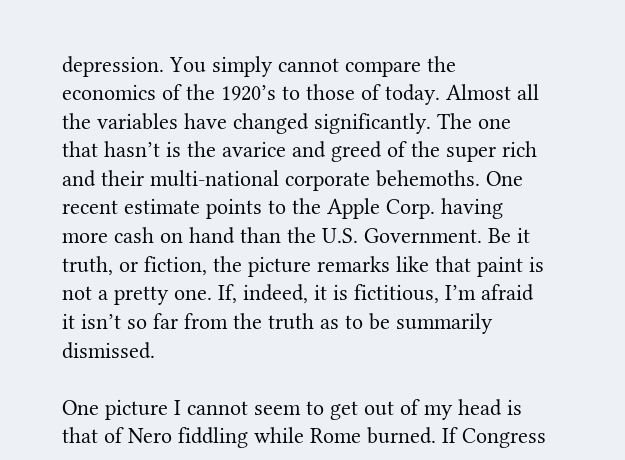depression. You simply cannot compare the economics of the 1920’s to those of today. Almost all the variables have changed significantly. The one that hasn’t is the avarice and greed of the super rich and their multi-national corporate behemoths. One recent estimate points to the Apple Corp. having more cash on hand than the U.S. Government. Be it truth, or fiction, the picture remarks like that paint is not a pretty one. If, indeed, it is fictitious, I’m afraid it isn’t so far from the truth as to be summarily dismissed.

One picture I cannot seem to get out of my head is that of Nero fiddling while Rome burned. If Congress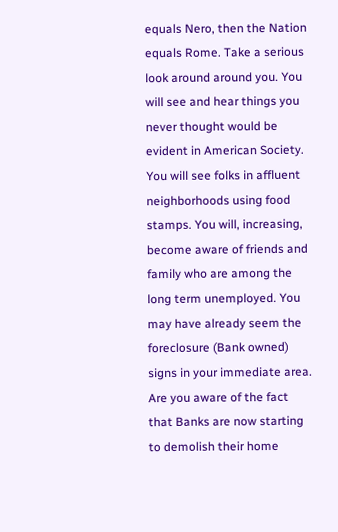equals Nero, then the Nation equals Rome. Take a serious look around around you. You will see and hear things you never thought would be evident in American Society. You will see folks in affluent neighborhoods using food stamps. You will, increasing, become aware of friends and family who are among the long term unemployed. You may have already seem the foreclosure (Bank owned) signs in your immediate area. Are you aware of the fact that Banks are now starting to demolish their home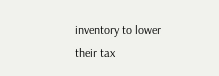inventory to lower their tax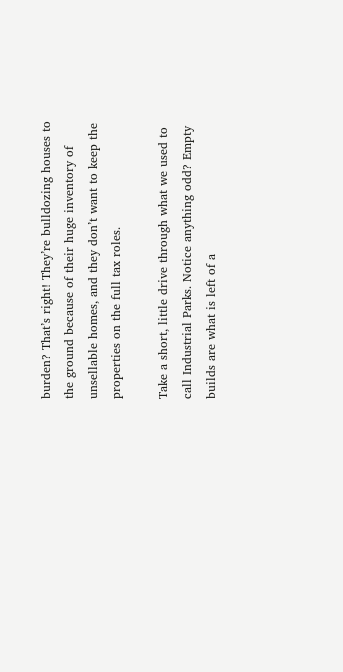burden? That’s right! They’re bulldozing houses to the ground because of their huge inventory of unsellable homes, and they don’t want to keep the properties on the full tax roles.

Take a short, little drive through what we used to call Industrial Parks. Notice anything odd? Empty builds are what is left of a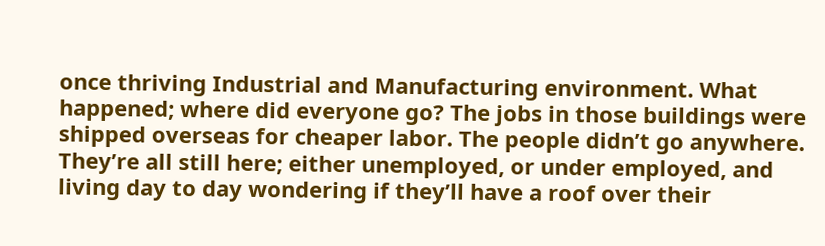once thriving Industrial and Manufacturing environment. What happened; where did everyone go? The jobs in those buildings were shipped overseas for cheaper labor. The people didn’t go anywhere. They’re all still here; either unemployed, or under employed, and living day to day wondering if they’ll have a roof over their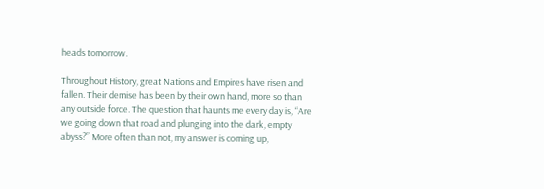heads tomorrow.

Throughout History, great Nations and Empires have risen and fallen. Their demise has been by their own hand, more so than any outside force. The question that haunts me every day is, “Are we going down that road and plunging into the dark, empty abyss?” More often than not, my answer is coming up,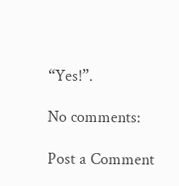“Yes!”.

No comments:

Post a Comment